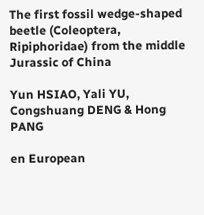The first fossil wedge-shaped beetle (Coleoptera, Ripiphoridae) from the middle Jurassic of China

Yun HSIAO, Yali YU, Congshuang DENG & Hong PANG

en European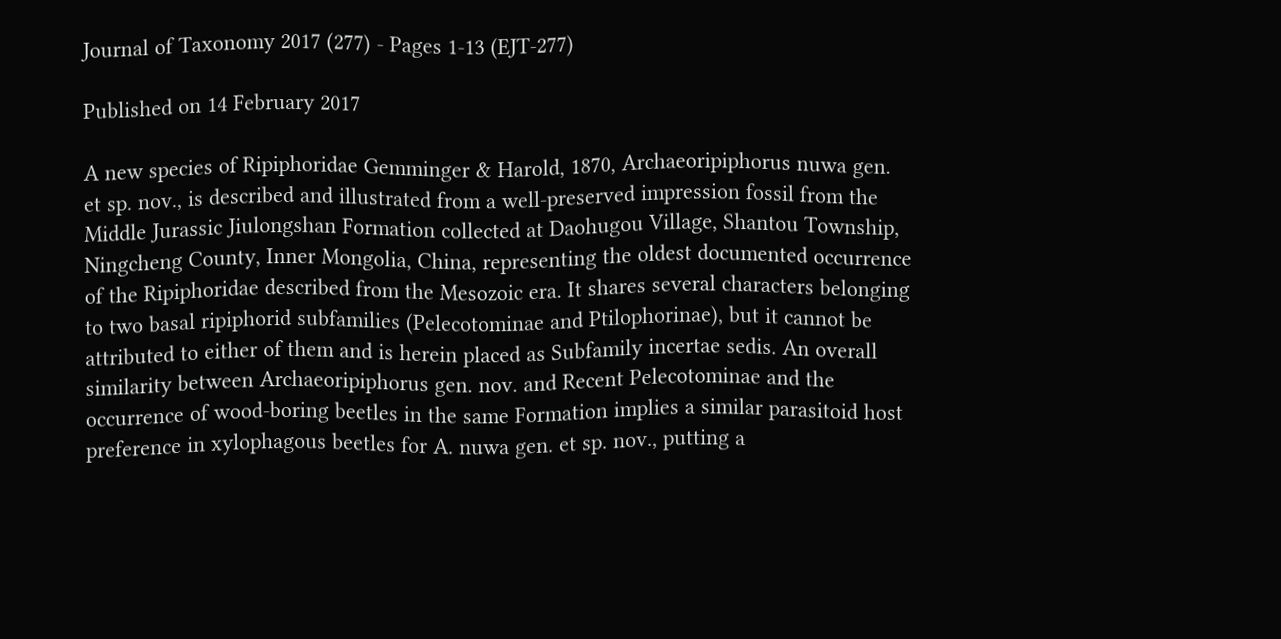Journal of Taxonomy 2017 (277) - Pages 1-13 (EJT-277)

Published on 14 February 2017

A new species of Ripiphoridae Gemminger & Harold, 1870, Archaeoripiphorus nuwa gen. et sp. nov., is described and illustrated from a well-preserved impression fossil from the Middle Jurassic Jiulongshan Formation collected at Daohugou Village, Shantou Township, Ningcheng County, Inner Mongolia, China, representing the oldest documented occurrence of the Ripiphoridae described from the Mesozoic era. It shares several characters belonging to two basal ripiphorid subfamilies (Pelecotominae and Ptilophorinae), but it cannot be attributed to either of them and is herein placed as Subfamily incertae sedis. An overall similarity between Archaeoripiphorus gen. nov. and Recent Pelecotominae and the occurrence of wood-boring beetles in the same Formation implies a similar parasitoid host preference in xylophagous beetles for A. nuwa gen. et sp. nov., putting a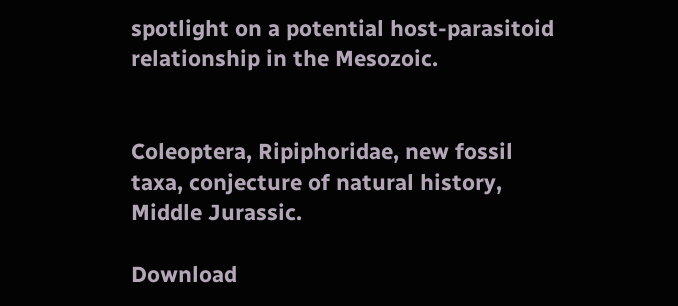spotlight on a potential host-parasitoid relationship in the Mesozoic.


Coleoptera, Ripiphoridae, new fossil taxa, conjecture of natural history, Middle Jurassic.

Download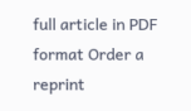full article in PDF format Order a reprint